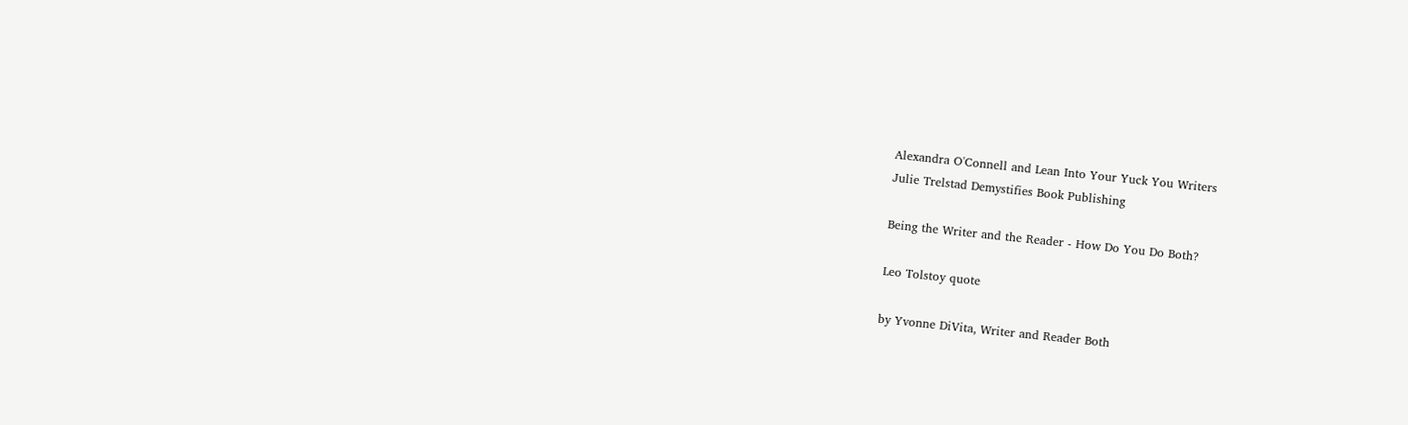Alexandra O'Connell and Lean Into Your Yuck You Writers
Julie Trelstad Demystifies Book Publishing

Being the Writer and the Reader - How Do You Do Both?

Leo Tolstoy quote

by Yvonne DiVita, Writer and Reader Both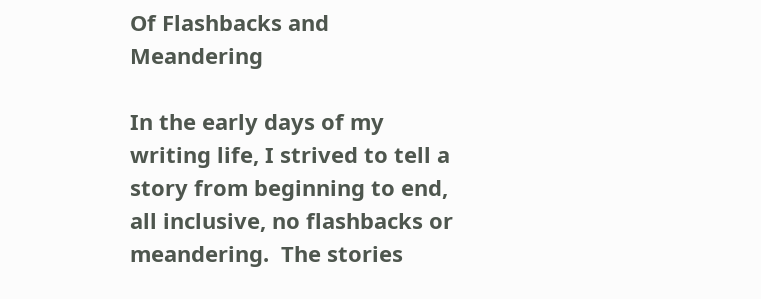Of Flashbacks and Meandering

In the early days of my writing life, I strived to tell a story from beginning to end, all inclusive, no flashbacks or meandering.  The stories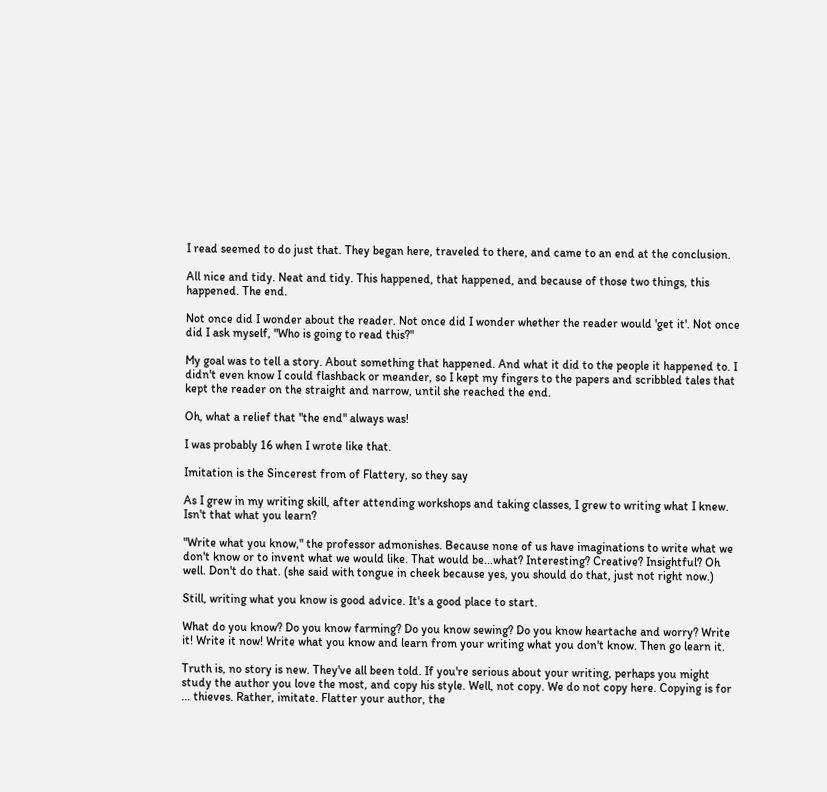I read seemed to do just that. They began here, traveled to there, and came to an end at the conclusion.

All nice and tidy. Neat and tidy. This happened, that happened, and because of those two things, this happened. The end.

Not once did I wonder about the reader. Not once did I wonder whether the reader would 'get it'. Not once did I ask myself, "Who is going to read this?"

My goal was to tell a story. About something that happened. And what it did to the people it happened to. I didn't even know I could flashback or meander, so I kept my fingers to the papers and scribbled tales that kept the reader on the straight and narrow, until she reached the end.

Oh, what a relief that "the end" always was!

I was probably 16 when I wrote like that.

Imitation is the Sincerest from of Flattery, so they say

As I grew in my writing skill, after attending workshops and taking classes, I grew to writing what I knew. Isn't that what you learn?

"Write what you know," the professor admonishes. Because none of us have imaginations to write what we don't know or to invent what we would like. That would be...what? Interesting? Creative? Insightful? Oh well. Don't do that. (she said with tongue in cheek because yes, you should do that, just not right now.)

Still, writing what you know is good advice. It's a good place to start.

What do you know? Do you know farming? Do you know sewing? Do you know heartache and worry? Write it! Write it now! Write what you know and learn from your writing what you don't know. Then go learn it.

Truth is, no story is new. They've all been told. If you're serious about your writing, perhaps you might study the author you love the most, and copy his style. Well, not copy. We do not copy here. Copying is for ... thieves. Rather, imitate. Flatter your author, the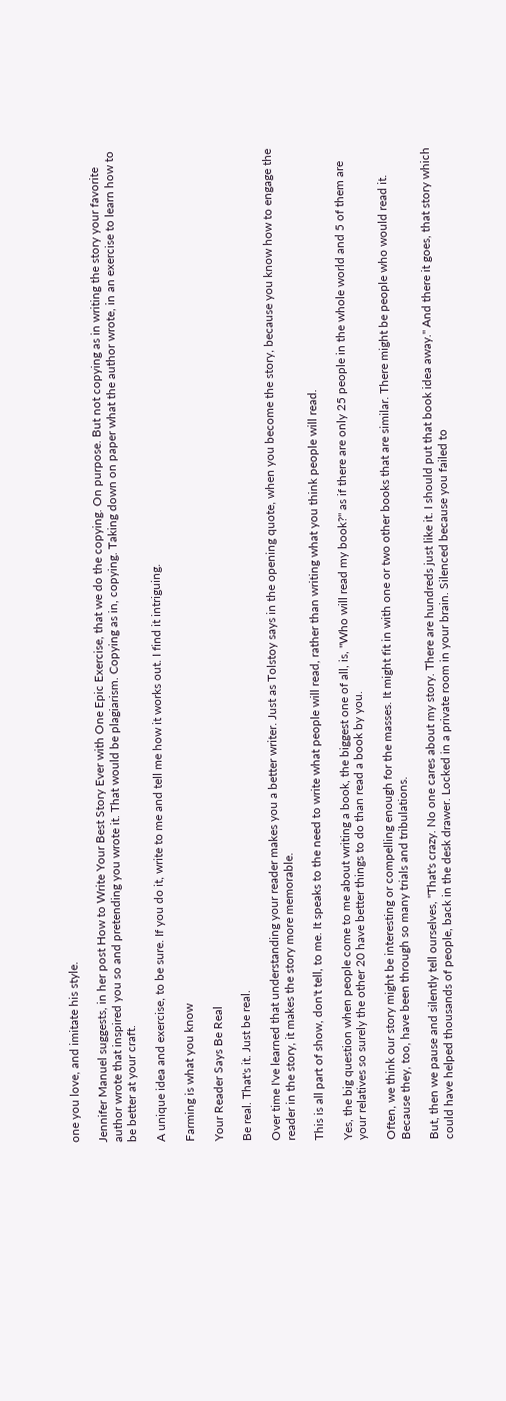one you love, and imitate his style.

Jennifer Manuel suggests, in her post How to Write Your Best Story Ever with One Epic Exercise, that we do the copying. On purpose. But not copying as in writing the story your favorite author wrote that inspired you so and pretending you wrote it. That would be plagiarism. Copying as in, copying. Taking down on paper what the author wrote, in an exercise to learn how to be better at your craft.

A unique idea and exercise, to be sure. If you do it, write to me and tell me how it works out. I find it intriguing.

Farming is what you know

Your Reader Says Be Real

Be real. That's it. Just be real.

Over time I've learned that understanding your reader makes you a better writer. Just as Tolstoy says in the opening quote, when you become the story, because you know how to engage the reader in the story, it makes the story more memorable.

This is all part of show, don't tell, to me. It speaks to the need to write what people will read, rather than writing what you think people will read.

Yes, the big question when people come to me about writing a book, the biggest one of all, is, "Who will read my book?" as if there are only 25 people in the whole world and 5 of them are your relatives so surely the other 20 have better things to do than read a book by you.

Often, we think our story might be interesting or compelling enough for the masses. It might fit in with one or two other books that are similar. There might be people who would read it. Because they, too, have been through so many trials and tribulations.

But, then we pause and silently tell ourselves, "That's crazy. No one cares about my story. There are hundreds just like it. I should put that book idea away." And there it goes, that story which could have helped thousands of people, back in the desk drawer. Locked in a private room in your brain. Silenced because you failed to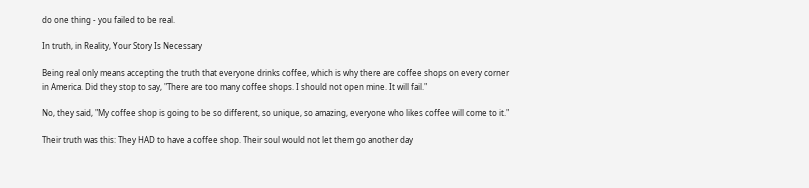do one thing - you failed to be real.

In truth, in Reality, Your Story Is Necessary

Being real only means accepting the truth that everyone drinks coffee, which is why there are coffee shops on every corner in America. Did they stop to say, "There are too many coffee shops. I should not open mine. It will fail."

No, they said, "My coffee shop is going to be so different, so unique, so amazing, everyone who likes coffee will come to it."

Their truth was this: They HAD to have a coffee shop. Their soul would not let them go another day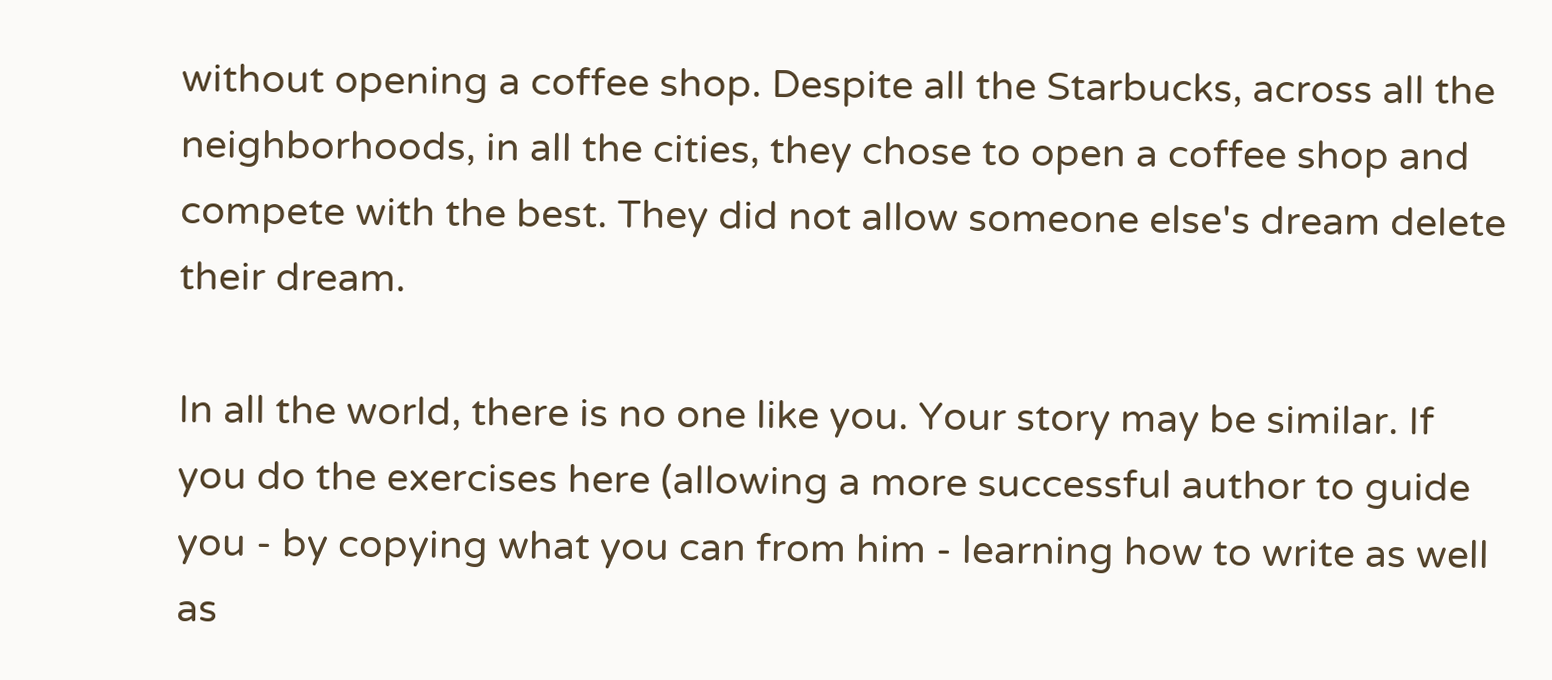without opening a coffee shop. Despite all the Starbucks, across all the neighborhoods, in all the cities, they chose to open a coffee shop and compete with the best. They did not allow someone else's dream delete their dream.

In all the world, there is no one like you. Your story may be similar. If you do the exercises here (allowing a more successful author to guide you - by copying what you can from him - learning how to write as well as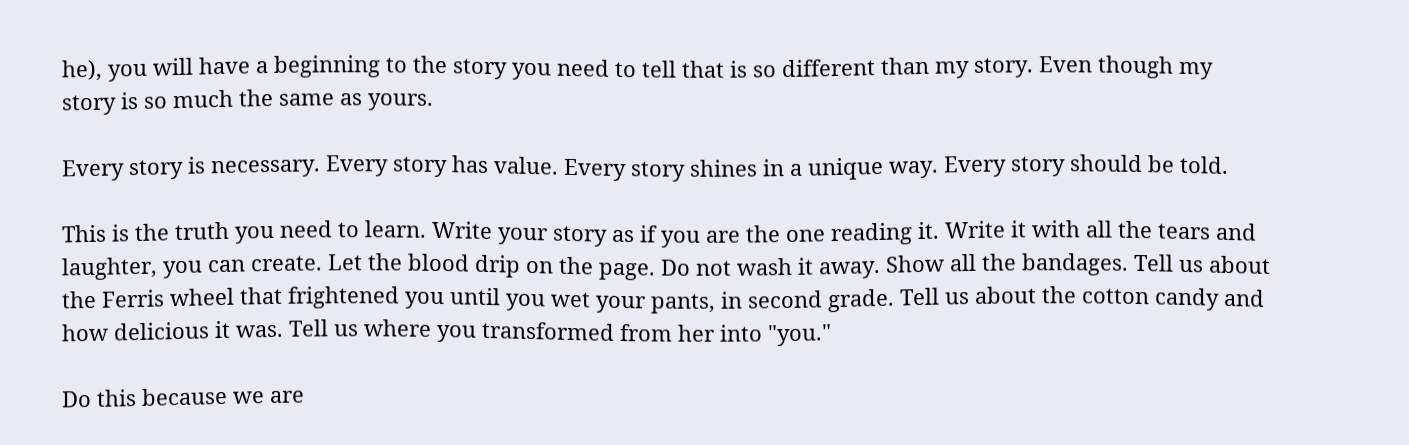he), you will have a beginning to the story you need to tell that is so different than my story. Even though my story is so much the same as yours.

Every story is necessary. Every story has value. Every story shines in a unique way. Every story should be told.

This is the truth you need to learn. Write your story as if you are the one reading it. Write it with all the tears and laughter, you can create. Let the blood drip on the page. Do not wash it away. Show all the bandages. Tell us about the Ferris wheel that frightened you until you wet your pants, in second grade. Tell us about the cotton candy and how delicious it was. Tell us where you transformed from her into "you."

Do this because we are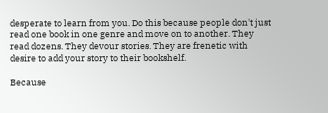desperate to learn from you. Do this because people don't just read one book in one genre and move on to another. They read dozens. They devour stories. They are frenetic with desire to add your story to their bookshelf.

Because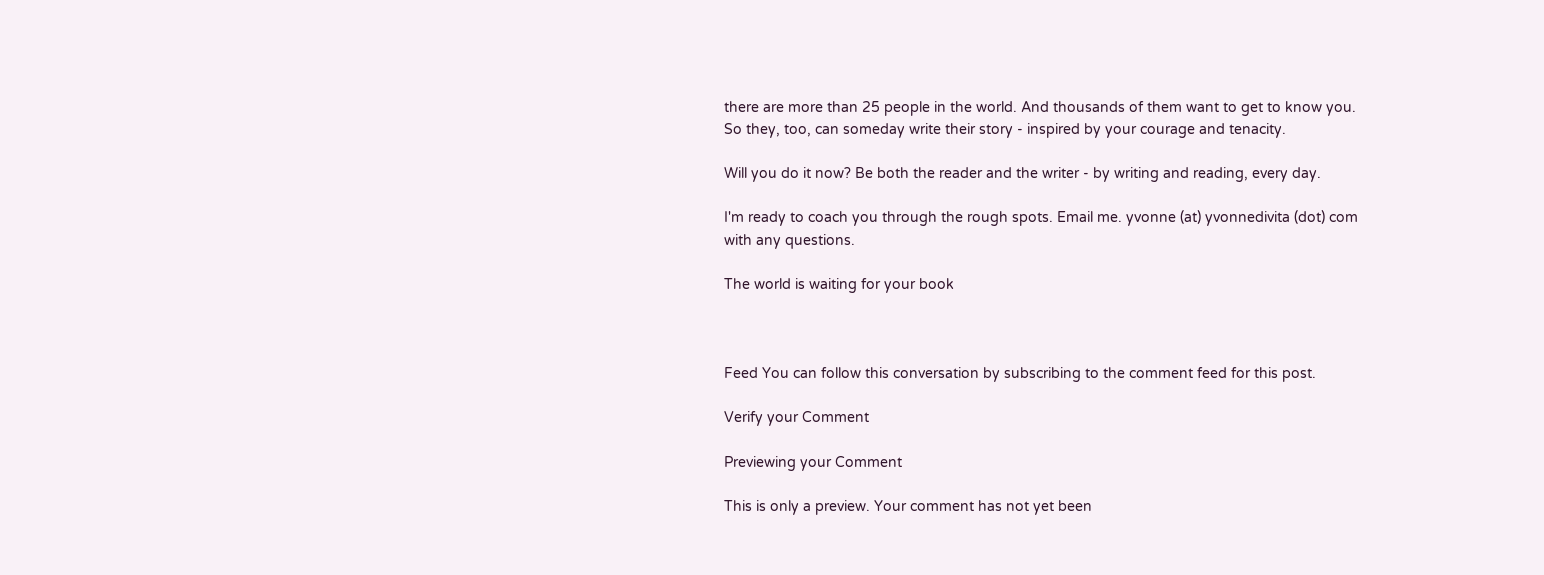there are more than 25 people in the world. And thousands of them want to get to know you. So they, too, can someday write their story - inspired by your courage and tenacity.

Will you do it now? Be both the reader and the writer - by writing and reading, every day.

I'm ready to coach you through the rough spots. Email me. yvonne (at) yvonnedivita (dot) com with any questions.

The world is waiting for your book



Feed You can follow this conversation by subscribing to the comment feed for this post.

Verify your Comment

Previewing your Comment

This is only a preview. Your comment has not yet been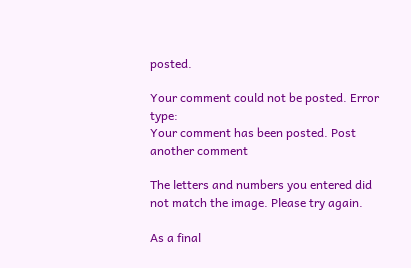posted.

Your comment could not be posted. Error type:
Your comment has been posted. Post another comment

The letters and numbers you entered did not match the image. Please try again.

As a final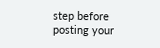step before posting your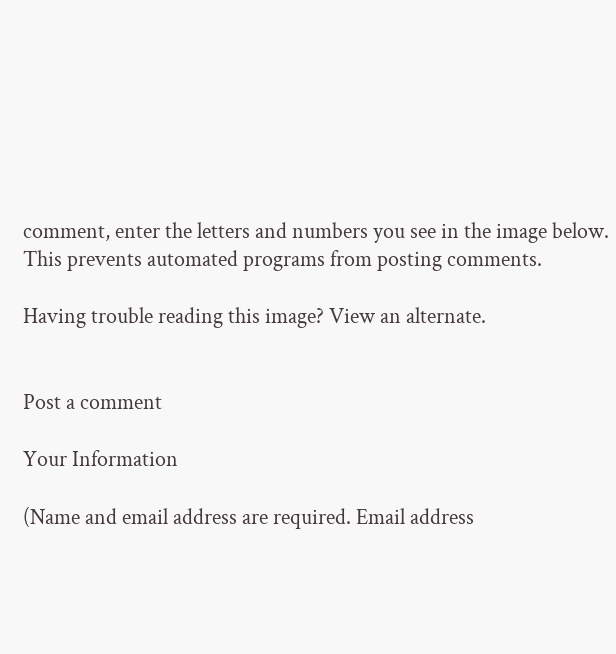comment, enter the letters and numbers you see in the image below. This prevents automated programs from posting comments.

Having trouble reading this image? View an alternate.


Post a comment

Your Information

(Name and email address are required. Email address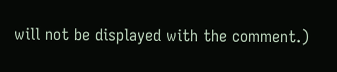will not be displayed with the comment.)